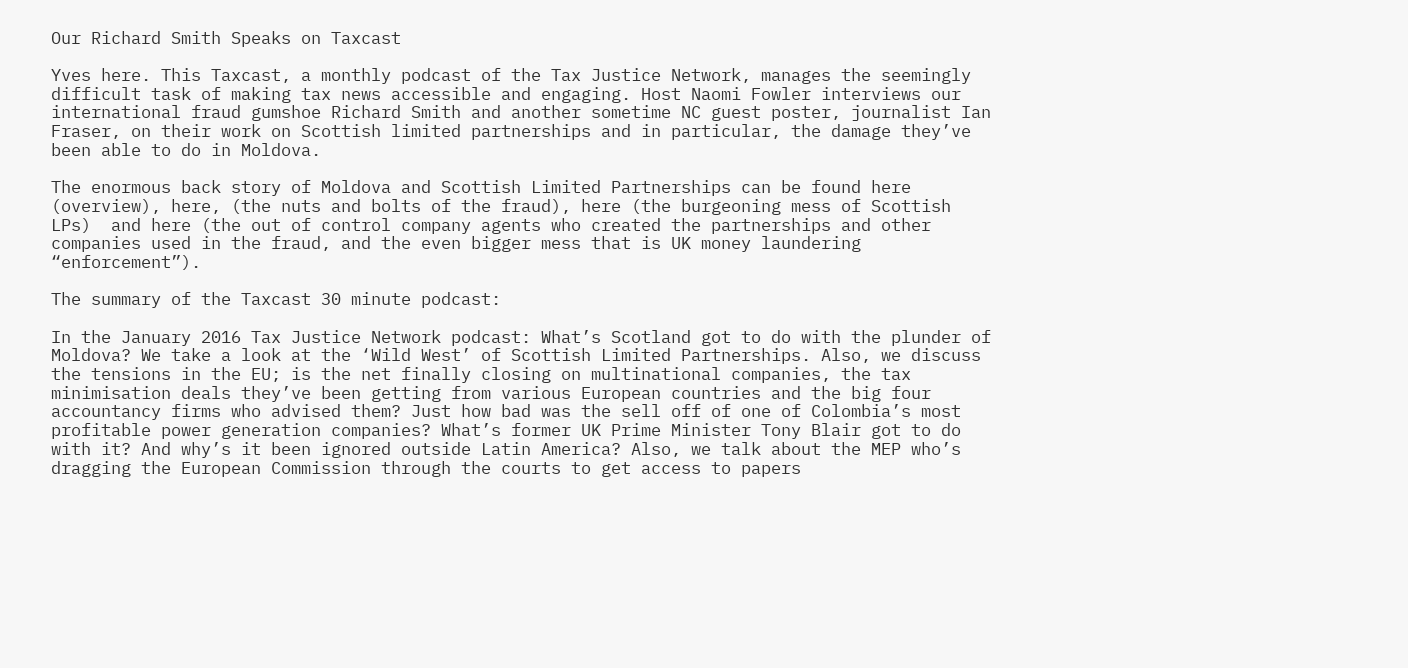Our Richard Smith Speaks on Taxcast

Yves here. This Taxcast, a monthly podcast of the Tax Justice Network, manages the seemingly difficult task of making tax news accessible and engaging. Host Naomi Fowler interviews our international fraud gumshoe Richard Smith and another sometime NC guest poster, journalist Ian Fraser, on their work on Scottish limited partnerships and in particular, the damage they’ve been able to do in Moldova.

The enormous back story of Moldova and Scottish Limited Partnerships can be found here (overview), here, (the nuts and bolts of the fraud), here (the burgeoning mess of Scottish LPs)  and here (the out of control company agents who created the partnerships and other companies used in the fraud, and the even bigger mess that is UK money laundering “enforcement”).

The summary of the Taxcast 30 minute podcast:

In the January 2016 Tax Justice Network podcast: What’s Scotland got to do with the plunder of Moldova? We take a look at the ‘Wild West’ of Scottish Limited Partnerships. Also, we discuss the tensions in the EU; is the net finally closing on multinational companies, the tax minimisation deals they’ve been getting from various European countries and the big four accountancy firms who advised them? Just how bad was the sell off of one of Colombia’s most profitable power generation companies? What’s former UK Prime Minister Tony Blair got to do with it? And why’s it been ignored outside Latin America? Also, we talk about the MEP who’s dragging the European Commission through the courts to get access to papers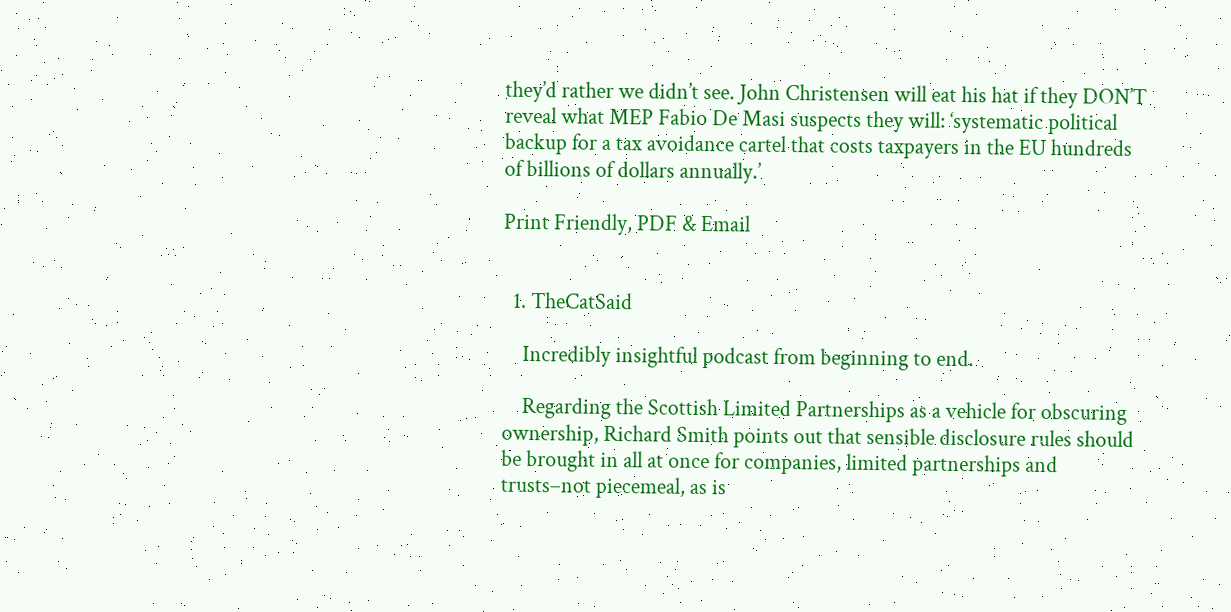they’d rather we didn’t see. John Christensen will eat his hat if they DON’T reveal what MEP Fabio De Masi suspects they will: ‘systematic political backup for a tax avoidance cartel that costs taxpayers in the EU hundreds of billions of dollars annually.’

Print Friendly, PDF & Email


  1. TheCatSaid

    Incredibly insightful podcast from beginning to end.

    Regarding the Scottish Limited Partnerships as a vehicle for obscuring ownership, Richard Smith points out that sensible disclosure rules should be brought in all at once for companies, limited partnerships and trusts–not piecemeal, as is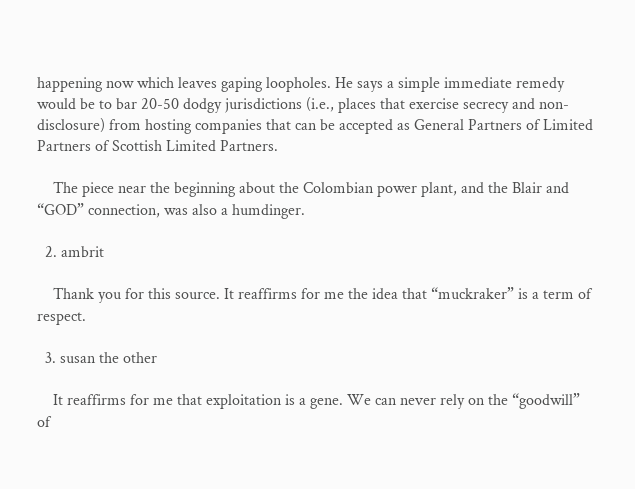happening now which leaves gaping loopholes. He says a simple immediate remedy would be to bar 20-50 dodgy jurisdictions (i.e., places that exercise secrecy and non-disclosure) from hosting companies that can be accepted as General Partners of Limited Partners of Scottish Limited Partners.

    The piece near the beginning about the Colombian power plant, and the Blair and “GOD” connection, was also a humdinger.

  2. ambrit

    Thank you for this source. It reaffirms for me the idea that “muckraker” is a term of respect.

  3. susan the other

    It reaffirms for me that exploitation is a gene. We can never rely on the “goodwill” of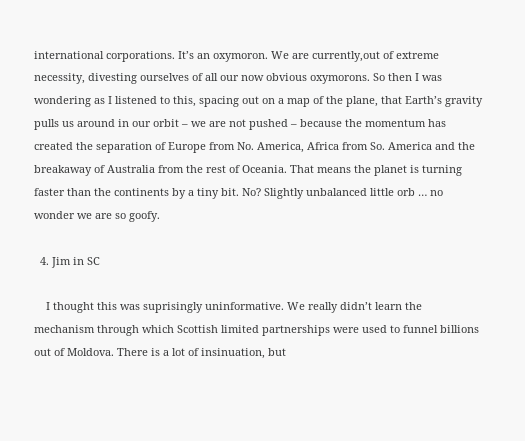international corporations. It’s an oxymoron. We are currently,out of extreme necessity, divesting ourselves of all our now obvious oxymorons. So then I was wondering as I listened to this, spacing out on a map of the plane, that Earth’s gravity pulls us around in our orbit – we are not pushed – because the momentum has created the separation of Europe from No. America, Africa from So. America and the breakaway of Australia from the rest of Oceania. That means the planet is turning faster than the continents by a tiny bit. No? Slightly unbalanced little orb … no wonder we are so goofy.

  4. Jim in SC

    I thought this was suprisingly uninformative. We really didn’t learn the mechanism through which Scottish limited partnerships were used to funnel billions out of Moldova. There is a lot of insinuation, but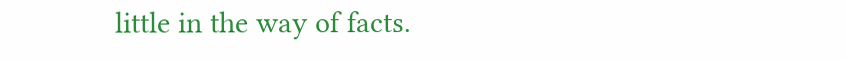little in the way of facts.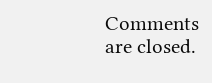Comments are closed.